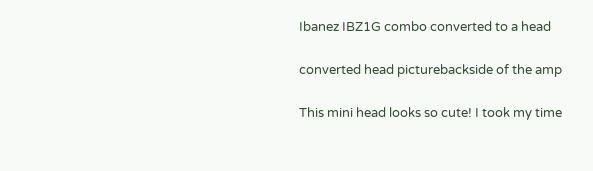Ibanez IBZ1G combo converted to a head

converted head picturebackside of the amp

This mini head looks so cute! I took my time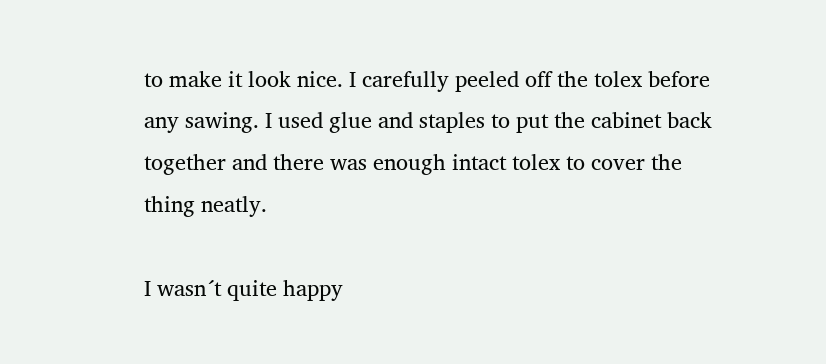to make it look nice. I carefully peeled off the tolex before any sawing. I used glue and staples to put the cabinet back together and there was enough intact tolex to cover the thing neatly.

I wasn´t quite happy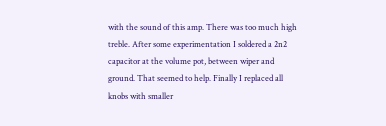with the sound of this amp. There was too much high treble. After some experimentation I soldered a 2n2 capacitor at the volume pot, between wiper and ground. That seemed to help. Finally I replaced all knobs with smaller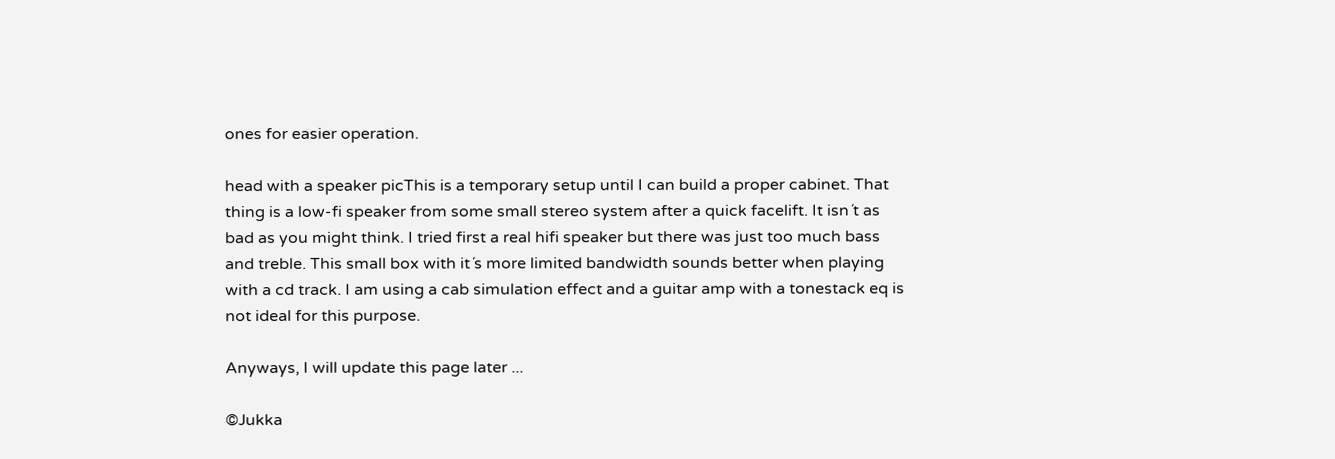ones for easier operation.

head with a speaker picThis is a temporary setup until I can build a proper cabinet. That thing is a low-fi speaker from some small stereo system after a quick facelift. It isn´t as bad as you might think. I tried first a real hifi speaker but there was just too much bass and treble. This small box with it´s more limited bandwidth sounds better when playing with a cd track. I am using a cab simulation effect and a guitar amp with a tonestack eq is not ideal for this purpose.

Anyways, I will update this page later ...

©Jukka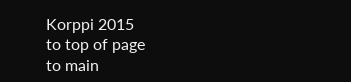Korppi 2015
to top of page
to main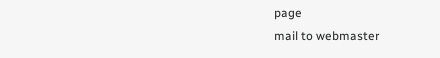page
mail to webmaster